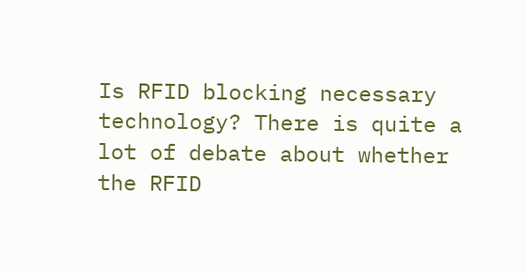Is RFID blocking necessary technology? There is quite a lot of debate about whether the RFID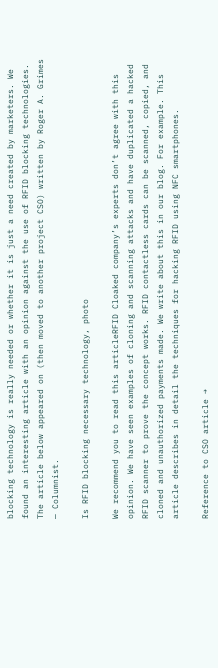blocking technology is really needed or whether it is just a need created by marketers. We found an interesting article with an opinion against the use of RFID blocking technologies. The article below appeared on (then moved to another project CSO) written by Roger A. Grimes — Columnist.

Is RFID blocking necessary technology, photo

We recommend you to read this articleRFID Cloaked company’s experts don’t agree with this opinion. We have seen examples of cloning and scanning attacks and have duplicated a hacked RFID scanner to prove the concept works. RFID contactless cards can be scanned, copied, and cloned and unauthorized payments made. We write about this in our blog. For example. This article describes in detail the techniques for hacking RFID using NFC smartphones.

Reference to CSO article →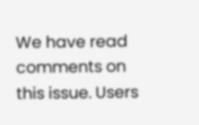We have read comments on this issue. Users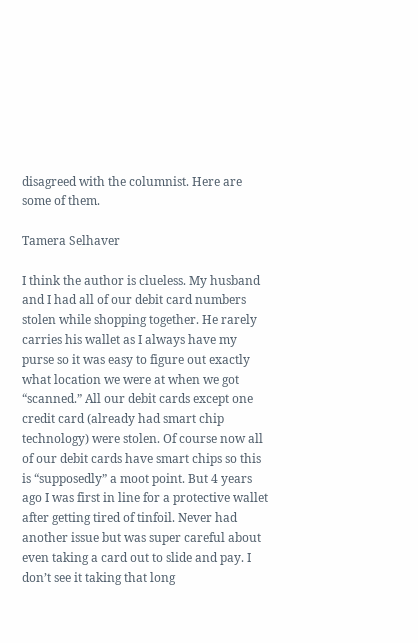disagreed with the columnist. Here are some of them.

Tamera Selhaver

I think the author is clueless. My husband and I had all of our debit card numbers stolen while shopping together. He rarely carries his wallet as I always have my purse so it was easy to figure out exactly what location we were at when we got “scanned.” All our debit cards except one credit card (already had smart chip technology) were stolen. Of course now all of our debit cards have smart chips so this is “supposedly” a moot point. But 4 years ago I was first in line for a protective wallet after getting tired of tinfoil. Never had another issue but was super careful about even taking a card out to slide and pay. I don’t see it taking that long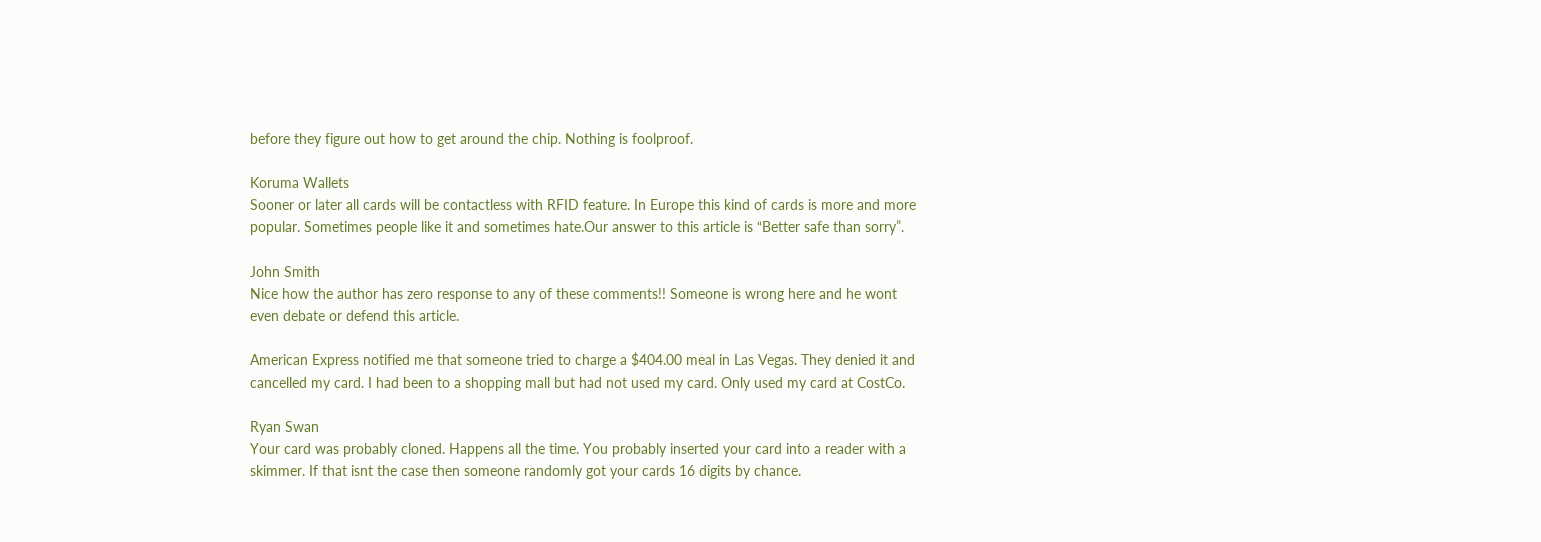before they figure out how to get around the chip. Nothing is foolproof.

Koruma Wallets
Sooner or later all cards will be contactless with RFID feature. In Europe this kind of cards is more and more popular. Sometimes people like it and sometimes hate.Our answer to this article is “Better safe than sorry”.

John Smith
Nice how the author has zero response to any of these comments!! Someone is wrong here and he wont even debate or defend this article.

American Express notified me that someone tried to charge a $404.00 meal in Las Vegas. They denied it and cancelled my card. I had been to a shopping mall but had not used my card. Only used my card at CostCo.

Ryan Swan
Your card was probably cloned. Happens all the time. You probably inserted your card into a reader with a skimmer. If that isnt the case then someone randomly got your cards 16 digits by chance.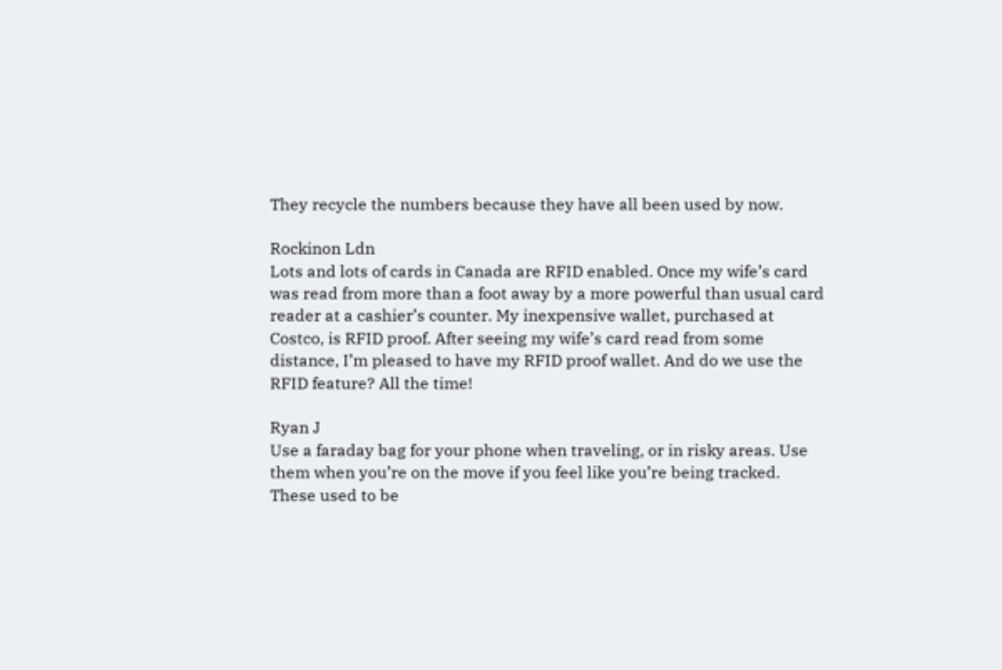They recycle the numbers because they have all been used by now.

Rockinon Ldn
Lots and lots of cards in Canada are RFID enabled. Once my wife’s card was read from more than a foot away by a more powerful than usual card reader at a cashier’s counter. My inexpensive wallet, purchased at Costco, is RFID proof. After seeing my wife’s card read from some distance, I’m pleased to have my RFID proof wallet. And do we use the RFID feature? All the time!

Ryan J
Use a faraday bag for your phone when traveling, or in risky areas. Use them when you’re on the move if you feel like you’re being tracked. These used to be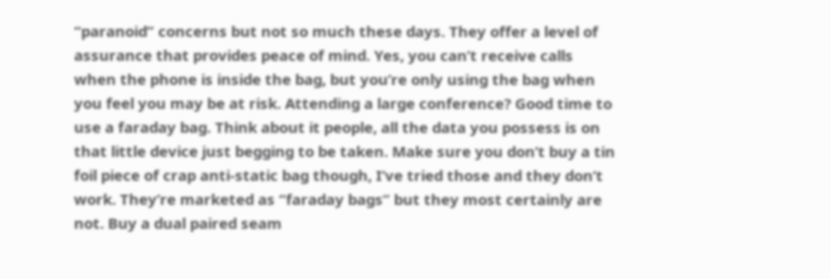“paranoid” concerns but not so much these days. They offer a level of assurance that provides peace of mind. Yes, you can’t receive calls when the phone is inside the bag, but you’re only using the bag when you feel you may be at risk. Attending a large conference? Good time to use a faraday bag. Think about it people, all the data you possess is on that little device just begging to be taken. Make sure you don’t buy a tin foil piece of crap anti-static bag though, I’ve tried those and they don’t work. They’re marketed as “faraday bags” but they most certainly are not. Buy a dual paired seam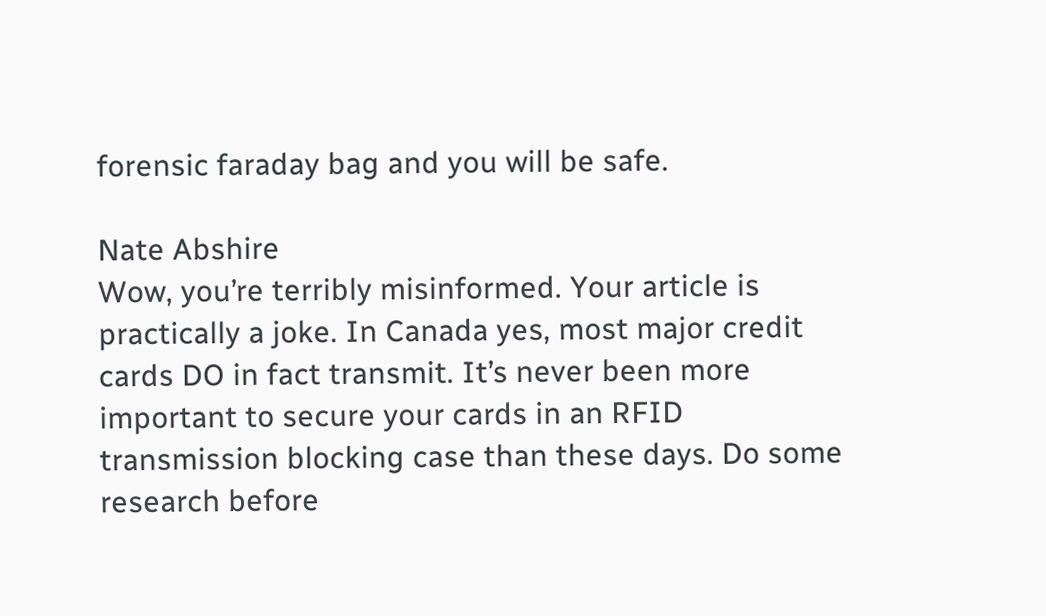forensic faraday bag and you will be safe.

Nate Abshire
Wow, you’re terribly misinformed. Your article is practically a joke. In Canada yes, most major credit cards DO in fact transmit. It’s never been more important to secure your cards in an RFID transmission blocking case than these days. Do some research before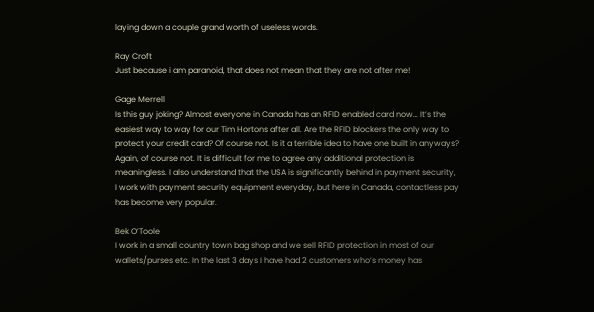laying down a couple grand worth of useless words.

Ray Croft
Just because i am paranoid, that does not mean that they are not after me!

Gage Merrell
Is this guy joking? Almost everyone in Canada has an RFID enabled card now… It’s the easiest way to way for our Tim Hortons after all. Are the RFID blockers the only way to protect your credit card? Of course not. Is it a terrible idea to have one built in anyways? Again, of course not. It is difficult for me to agree any additional protection is meaningless. I also understand that the USA is significantly behind in payment security, I work with payment security equipment everyday, but here in Canada, contactless pay has become very popular.

Bek O’Toole
I work in a small country town bag shop and we sell RFID protection in most of our wallets/purses etc. In the last 3 days I have had 2 customers who’s money has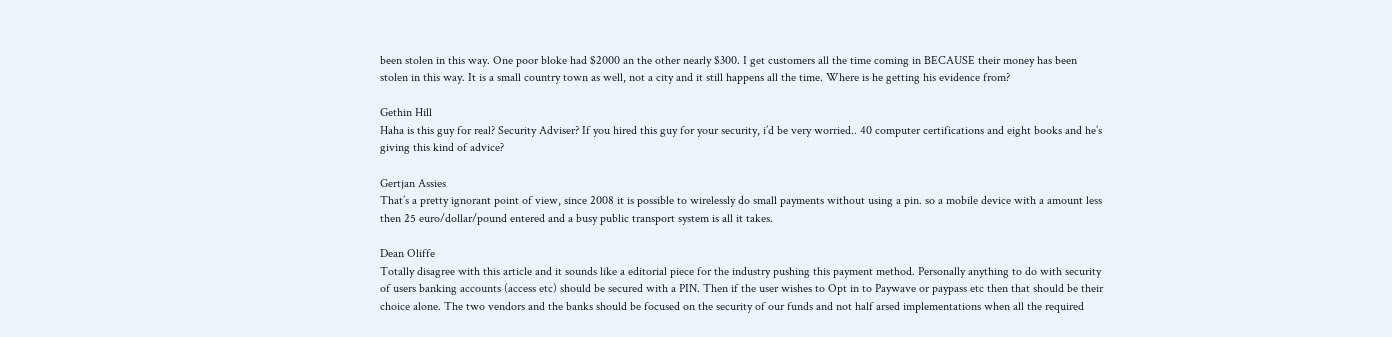been stolen in this way. One poor bloke had $2000 an the other nearly $300. I get customers all the time coming in BECAUSE their money has been stolen in this way. It is a small country town as well, not a city and it still happens all the time. Where is he getting his evidence from?

Gethin Hill
Haha is this guy for real? Security Adviser? If you hired this guy for your security, i’d be very worried.. 40 computer certifications and eight books and he’s giving this kind of advice?

Gertjan Assies
That’s a pretty ignorant point of view, since 2008 it is possible to wirelessly do small payments without using a pin. so a mobile device with a amount less then 25 euro/dollar/pound entered and a busy public transport system is all it takes.

Dean Oliffe
Totally disagree with this article and it sounds like a editorial piece for the industry pushing this payment method. Personally anything to do with security of users banking accounts (access etc) should be secured with a PIN. Then if the user wishes to Opt in to Paywave or paypass etc then that should be their choice alone. The two vendors and the banks should be focused on the security of our funds and not half arsed implementations when all the required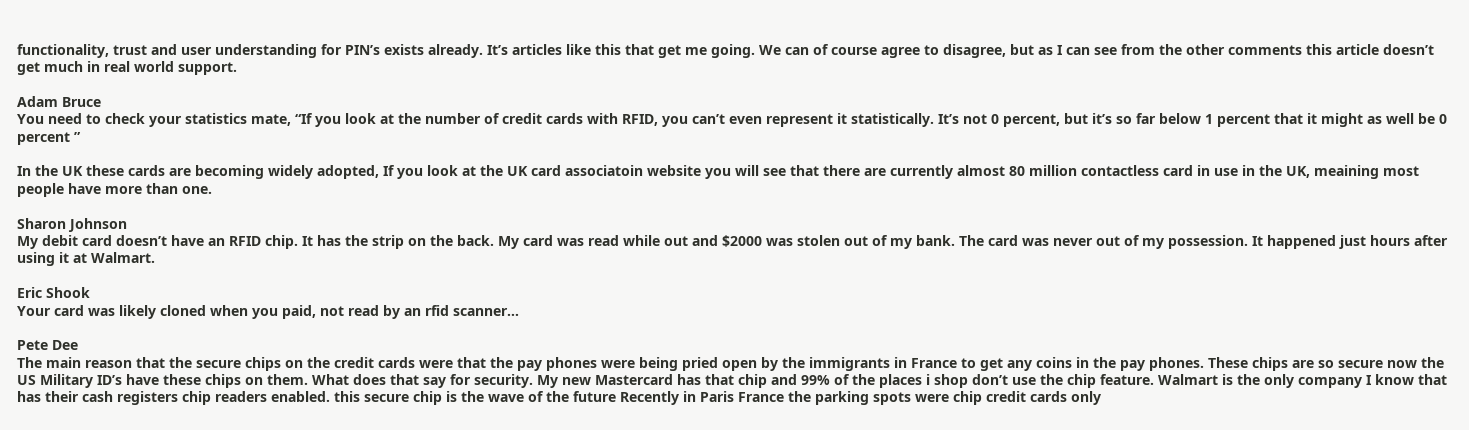functionality, trust and user understanding for PIN’s exists already. It’s articles like this that get me going. We can of course agree to disagree, but as I can see from the other comments this article doesn’t get much in real world support.

Adam Bruce
You need to check your statistics mate, “If you look at the number of credit cards with RFID, you can’t even represent it statistically. It’s not 0 percent, but it’s so far below 1 percent that it might as well be 0 percent ”

In the UK these cards are becoming widely adopted, If you look at the UK card associatoin website you will see that there are currently almost 80 million contactless card in use in the UK, meaining most people have more than one.

Sharon Johnson
My debit card doesn’t have an RFID chip. It has the strip on the back. My card was read while out and $2000 was stolen out of my bank. The card was never out of my possession. It happened just hours after using it at Walmart.

Eric Shook
Your card was likely cloned when you paid, not read by an rfid scanner…

Pete Dee
The main reason that the secure chips on the credit cards were that the pay phones were being pried open by the immigrants in France to get any coins in the pay phones. These chips are so secure now the US Military ID’s have these chips on them. What does that say for security. My new Mastercard has that chip and 99% of the places i shop don’t use the chip feature. Walmart is the only company I know that has their cash registers chip readers enabled. this secure chip is the wave of the future Recently in Paris France the parking spots were chip credit cards only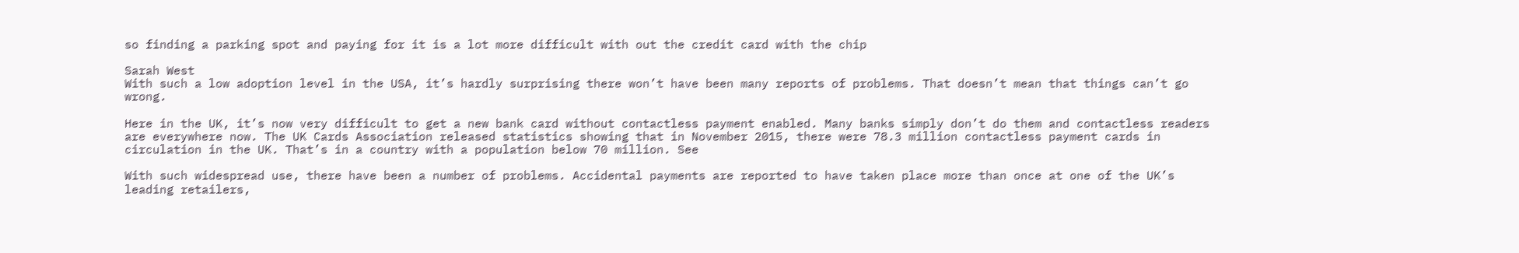so finding a parking spot and paying for it is a lot more difficult with out the credit card with the chip

Sarah West
With such a low adoption level in the USA, it’s hardly surprising there won’t have been many reports of problems. That doesn’t mean that things can’t go wrong.

Here in the UK, it’s now very difficult to get a new bank card without contactless payment enabled. Many banks simply don’t do them and contactless readers are everywhere now. The UK Cards Association released statistics showing that in November 2015, there were 78.3 million contactless payment cards in circulation in the UK. That’s in a country with a population below 70 million. See

With such widespread use, there have been a number of problems. Accidental payments are reported to have taken place more than once at one of the UK’s leading retailers,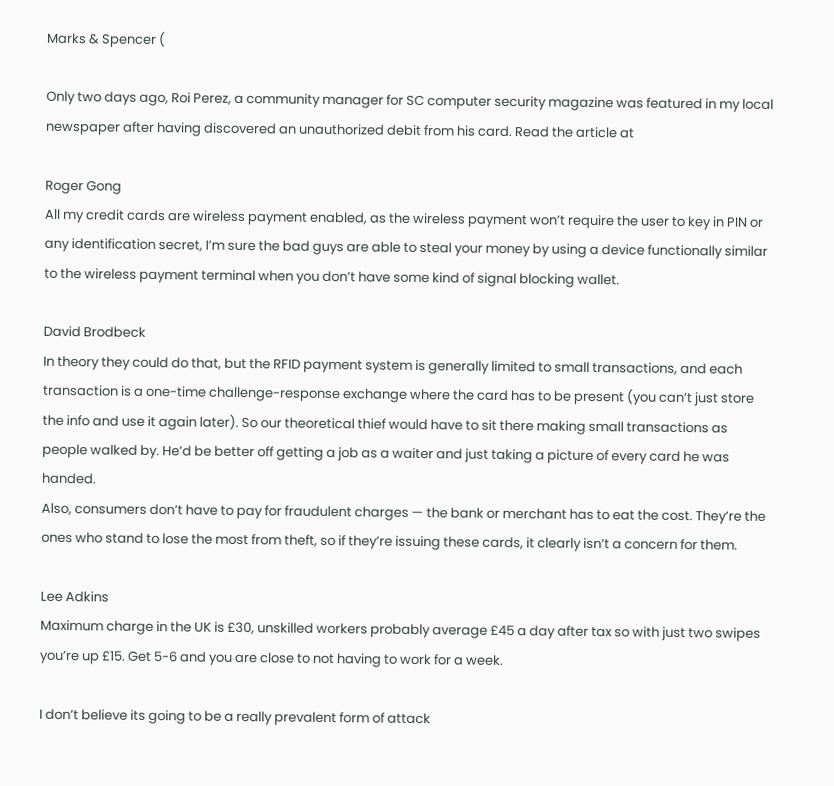Marks & Spencer (

Only two days ago, Roi Perez, a community manager for SC computer security magazine was featured in my local newspaper after having discovered an unauthorized debit from his card. Read the article at

Roger Gong
All my credit cards are wireless payment enabled, as the wireless payment won’t require the user to key in PIN or any identification secret, I’m sure the bad guys are able to steal your money by using a device functionally similar to the wireless payment terminal when you don’t have some kind of signal blocking wallet.

David Brodbeck
In theory they could do that, but the RFID payment system is generally limited to small transactions, and each transaction is a one-time challenge-response exchange where the card has to be present (you can’t just store the info and use it again later). So our theoretical thief would have to sit there making small transactions as people walked by. He’d be better off getting a job as a waiter and just taking a picture of every card he was handed.
Also, consumers don’t have to pay for fraudulent charges — the bank or merchant has to eat the cost. They’re the ones who stand to lose the most from theft, so if they’re issuing these cards, it clearly isn’t a concern for them.

Lee Adkins
Maximum charge in the UK is £30, unskilled workers probably average £45 a day after tax so with just two swipes you’re up £15. Get 5-6 and you are close to not having to work for a week.

I don’t believe its going to be a really prevalent form of attack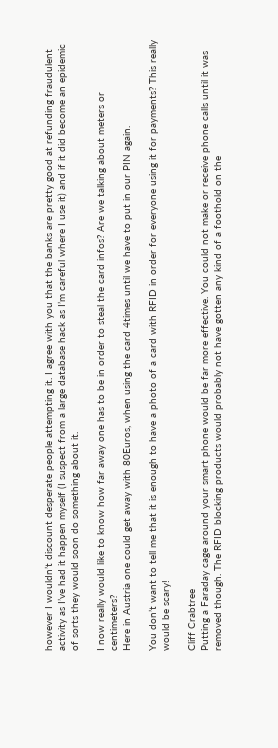however I wouldn’t discount desperate people attempting it. I agree with you that the banks are pretty good at refunding fraudulent activity as I’ve had it happen myself (I suspect from a large database hack as I’m careful where I use it) and if it did become an epidemic of sorts they would soon do something about it.

I now really would like to know how far away one has to be in order to steal the card infos? Are we talking about meters or centimeters?
Here in Austria one could get away with 80Euros, when using the card 4times until we have to put in our PIN again.

You don’t want to tell me that it is enough to have a photo of a card with RFID in order for everyone using it for payments? This really would be scary!

Cliff Crabtree
Putting a Faraday cage around your smart phone would be far more effective. You could not make or receive phone calls until it was removed though. The RFID blocking products would probably not have gotten any kind of a foothold on the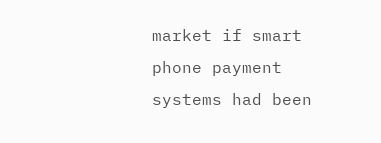market if smart phone payment systems had been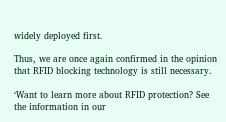widely deployed first.

Thus, we are once again confirmed in the opinion that RFID blocking technology is still necessary.

‘Want to learn more about RFID protection? See the information in our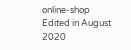online-shop
Edited in August 2020